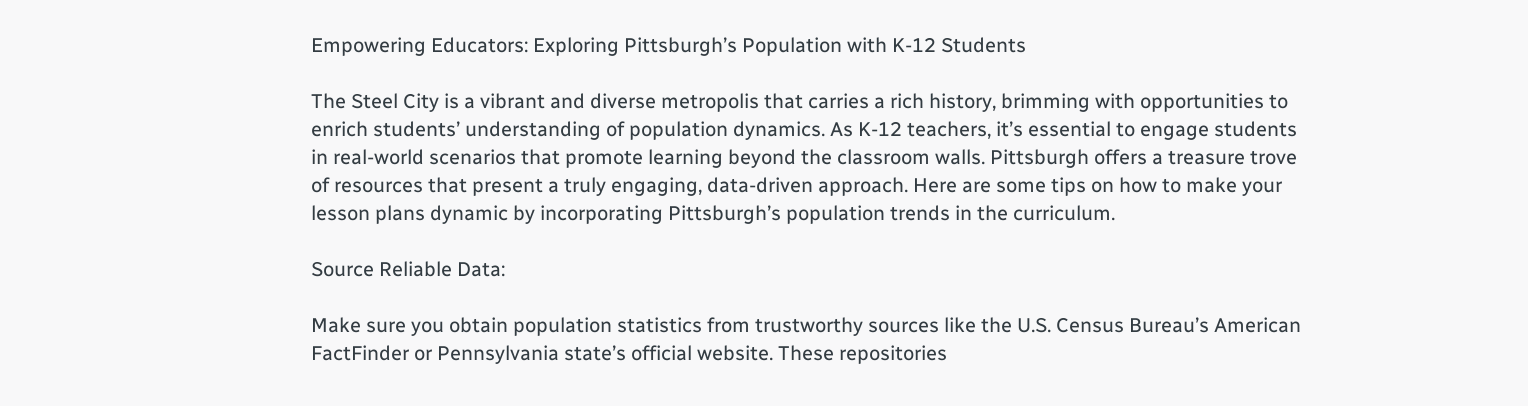Empowering Educators: Exploring Pittsburgh’s Population with K-12 Students

The Steel City is a vibrant and diverse metropolis that carries a rich history, brimming with opportunities to enrich students’ understanding of population dynamics. As K-12 teachers, it’s essential to engage students in real-world scenarios that promote learning beyond the classroom walls. Pittsburgh offers a treasure trove of resources that present a truly engaging, data-driven approach. Here are some tips on how to make your lesson plans dynamic by incorporating Pittsburgh’s population trends in the curriculum.

Source Reliable Data:

Make sure you obtain population statistics from trustworthy sources like the U.S. Census Bureau’s American FactFinder or Pennsylvania state’s official website. These repositories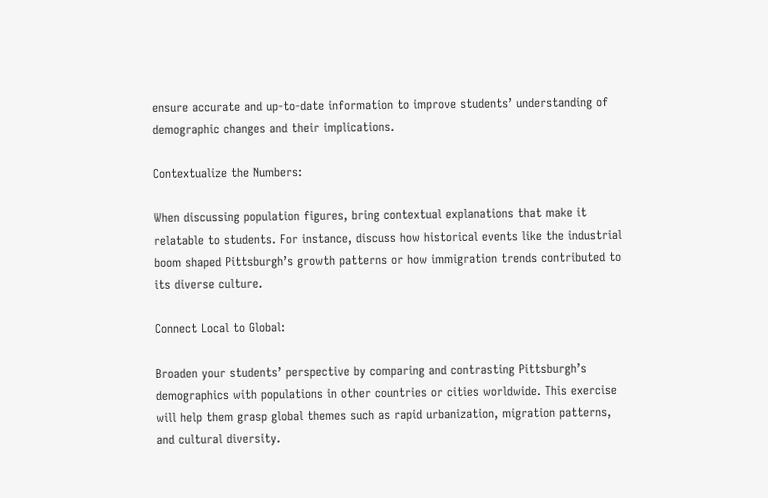ensure accurate and up-to-date information to improve students’ understanding of demographic changes and their implications.

Contextualize the Numbers:

When discussing population figures, bring contextual explanations that make it relatable to students. For instance, discuss how historical events like the industrial boom shaped Pittsburgh’s growth patterns or how immigration trends contributed to its diverse culture.

Connect Local to Global:

Broaden your students’ perspective by comparing and contrasting Pittsburgh’s demographics with populations in other countries or cities worldwide. This exercise will help them grasp global themes such as rapid urbanization, migration patterns, and cultural diversity.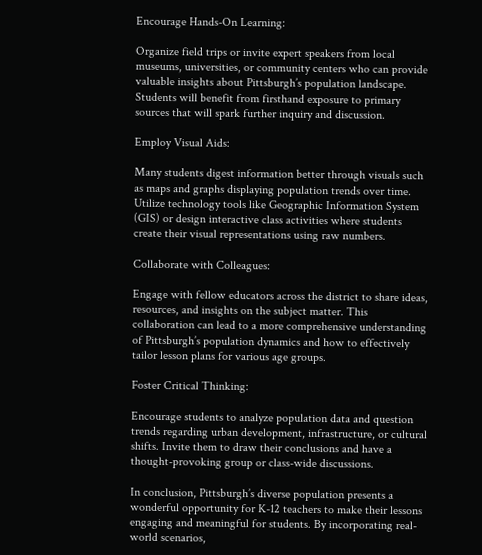Encourage Hands-On Learning:

Organize field trips or invite expert speakers from local museums, universities, or community centers who can provide valuable insights about Pittsburgh’s population landscape. Students will benefit from firsthand exposure to primary sources that will spark further inquiry and discussion.

Employ Visual Aids:

Many students digest information better through visuals such as maps and graphs displaying population trends over time. Utilize technology tools like Geographic Information System (GIS) or design interactive class activities where students create their visual representations using raw numbers.

Collaborate with Colleagues:

Engage with fellow educators across the district to share ideas, resources, and insights on the subject matter. This collaboration can lead to a more comprehensive understanding of Pittsburgh’s population dynamics and how to effectively tailor lesson plans for various age groups.

Foster Critical Thinking:

Encourage students to analyze population data and question trends regarding urban development, infrastructure, or cultural shifts. Invite them to draw their conclusions and have a thought-provoking group or class-wide discussions.

In conclusion, Pittsburgh’s diverse population presents a wonderful opportunity for K-12 teachers to make their lessons engaging and meaningful for students. By incorporating real-world scenarios,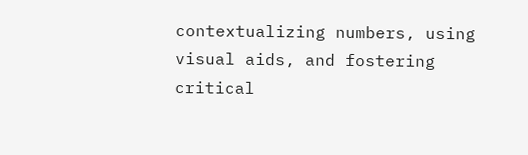contextualizing numbers, using visual aids, and fostering critical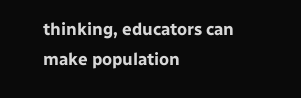thinking, educators can make population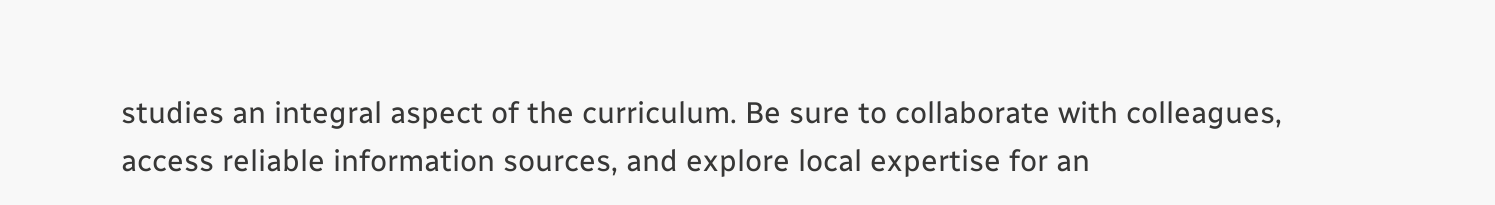studies an integral aspect of the curriculum. Be sure to collaborate with colleagues, access reliable information sources, and explore local expertise for an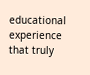educational experience that truly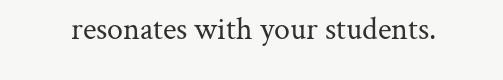resonates with your students.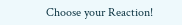Choose your Reaction!